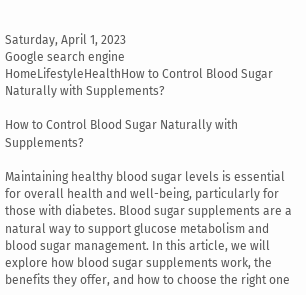Saturday, April 1, 2023
Google search engine
HomeLifestyleHealthHow to Control Blood Sugar Naturally with Supplements?

How to Control Blood Sugar Naturally with Supplements?

Maintaining healthy blood sugar levels is essential for overall health and well-being, particularly for those with diabetes. Blood sugar supplements are a natural way to support glucose metabolism and blood sugar management. In this article, we will explore how blood sugar supplements work, the benefits they offer, and how to choose the right one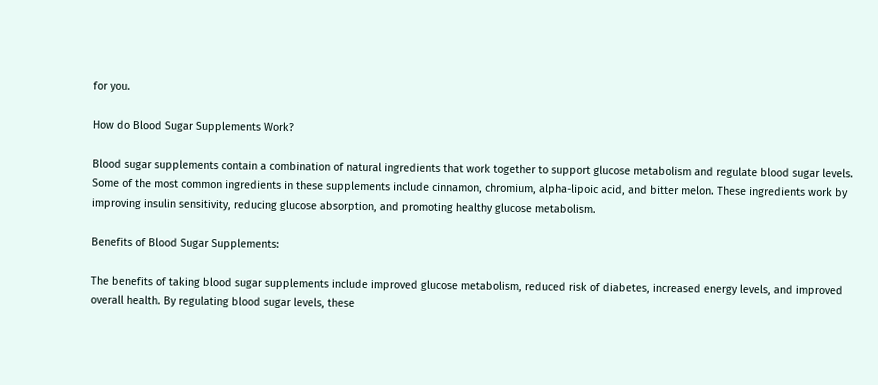for you.

How do Blood Sugar Supplements Work?

Blood sugar supplements contain a combination of natural ingredients that work together to support glucose metabolism and regulate blood sugar levels. Some of the most common ingredients in these supplements include cinnamon, chromium, alpha-lipoic acid, and bitter melon. These ingredients work by improving insulin sensitivity, reducing glucose absorption, and promoting healthy glucose metabolism.

Benefits of Blood Sugar Supplements:

The benefits of taking blood sugar supplements include improved glucose metabolism, reduced risk of diabetes, increased energy levels, and improved overall health. By regulating blood sugar levels, these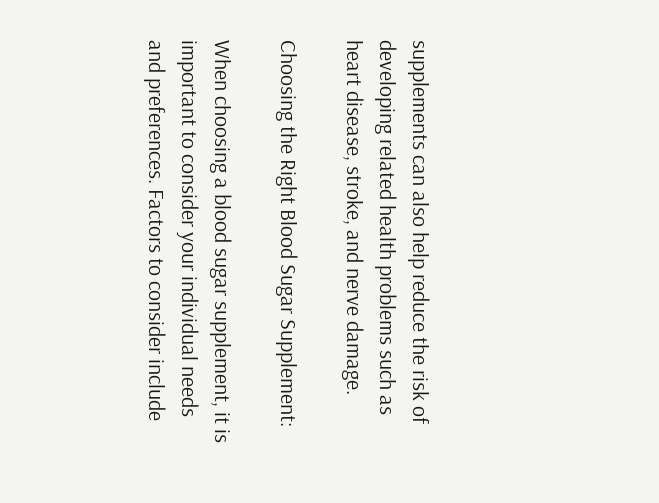supplements can also help reduce the risk of developing related health problems such as heart disease, stroke, and nerve damage.

Choosing the Right Blood Sugar Supplement:

When choosing a blood sugar supplement, it is important to consider your individual needs and preferences. Factors to consider include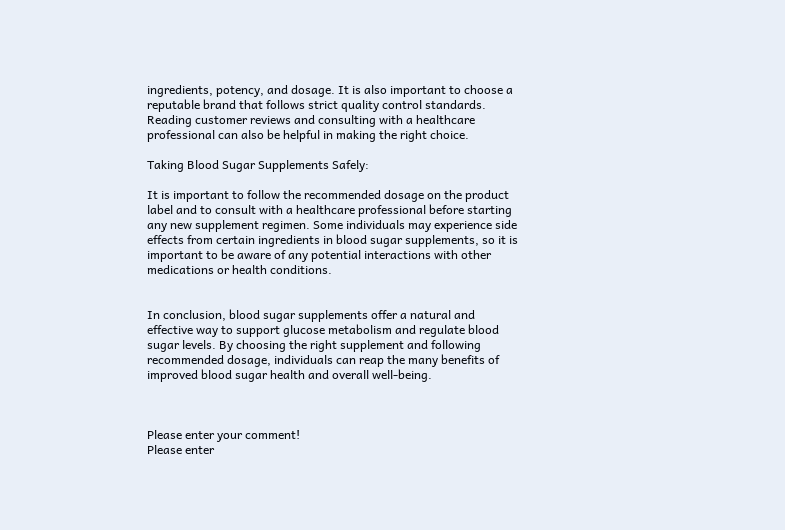ingredients, potency, and dosage. It is also important to choose a reputable brand that follows strict quality control standards. Reading customer reviews and consulting with a healthcare professional can also be helpful in making the right choice.

Taking Blood Sugar Supplements Safely:

It is important to follow the recommended dosage on the product label and to consult with a healthcare professional before starting any new supplement regimen. Some individuals may experience side effects from certain ingredients in blood sugar supplements, so it is important to be aware of any potential interactions with other medications or health conditions.


In conclusion, blood sugar supplements offer a natural and effective way to support glucose metabolism and regulate blood sugar levels. By choosing the right supplement and following recommended dosage, individuals can reap the many benefits of improved blood sugar health and overall well-being.



Please enter your comment!
Please enter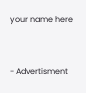your name here


- Advertisment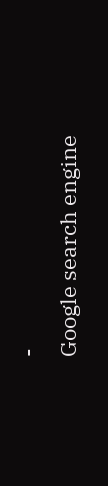-
Google search engine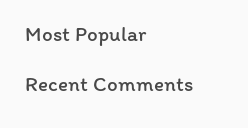Most Popular

Recent Comments